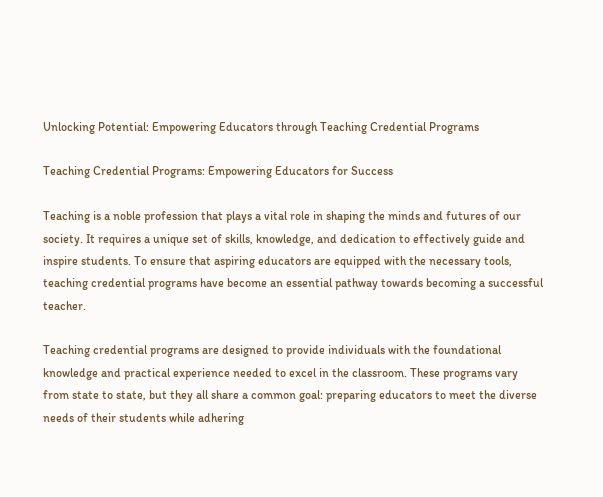Unlocking Potential: Empowering Educators through Teaching Credential Programs

Teaching Credential Programs: Empowering Educators for Success

Teaching is a noble profession that plays a vital role in shaping the minds and futures of our society. It requires a unique set of skills, knowledge, and dedication to effectively guide and inspire students. To ensure that aspiring educators are equipped with the necessary tools, teaching credential programs have become an essential pathway towards becoming a successful teacher.

Teaching credential programs are designed to provide individuals with the foundational knowledge and practical experience needed to excel in the classroom. These programs vary from state to state, but they all share a common goal: preparing educators to meet the diverse needs of their students while adhering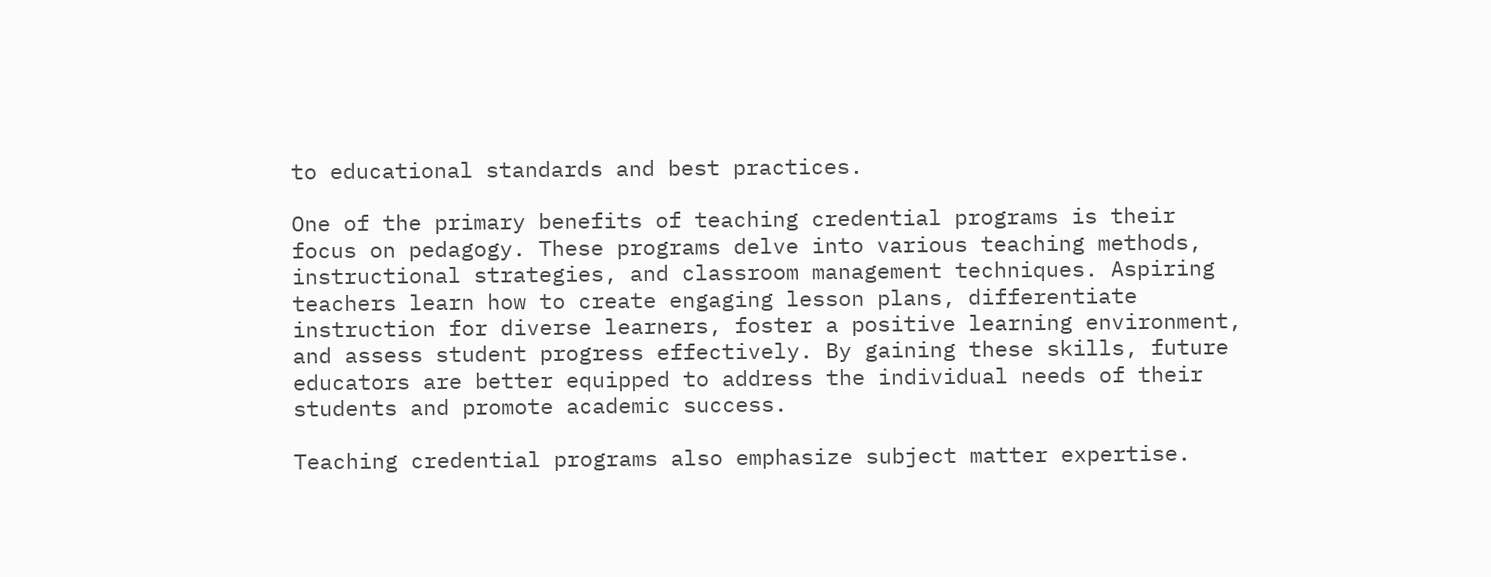to educational standards and best practices.

One of the primary benefits of teaching credential programs is their focus on pedagogy. These programs delve into various teaching methods, instructional strategies, and classroom management techniques. Aspiring teachers learn how to create engaging lesson plans, differentiate instruction for diverse learners, foster a positive learning environment, and assess student progress effectively. By gaining these skills, future educators are better equipped to address the individual needs of their students and promote academic success.

Teaching credential programs also emphasize subject matter expertise.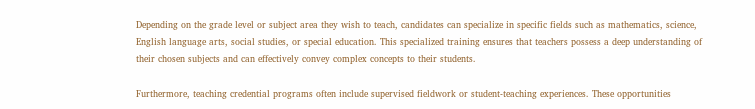Depending on the grade level or subject area they wish to teach, candidates can specialize in specific fields such as mathematics, science, English language arts, social studies, or special education. This specialized training ensures that teachers possess a deep understanding of their chosen subjects and can effectively convey complex concepts to their students.

Furthermore, teaching credential programs often include supervised fieldwork or student-teaching experiences. These opportunities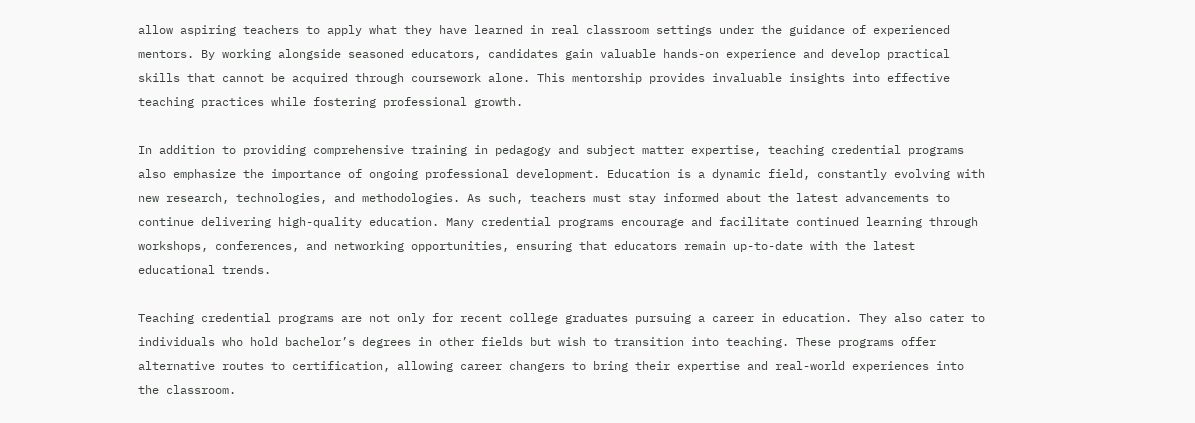allow aspiring teachers to apply what they have learned in real classroom settings under the guidance of experienced mentors. By working alongside seasoned educators, candidates gain valuable hands-on experience and develop practical skills that cannot be acquired through coursework alone. This mentorship provides invaluable insights into effective teaching practices while fostering professional growth.

In addition to providing comprehensive training in pedagogy and subject matter expertise, teaching credential programs also emphasize the importance of ongoing professional development. Education is a dynamic field, constantly evolving with new research, technologies, and methodologies. As such, teachers must stay informed about the latest advancements to continue delivering high-quality education. Many credential programs encourage and facilitate continued learning through workshops, conferences, and networking opportunities, ensuring that educators remain up-to-date with the latest educational trends.

Teaching credential programs are not only for recent college graduates pursuing a career in education. They also cater to individuals who hold bachelor’s degrees in other fields but wish to transition into teaching. These programs offer alternative routes to certification, allowing career changers to bring their expertise and real-world experiences into the classroom.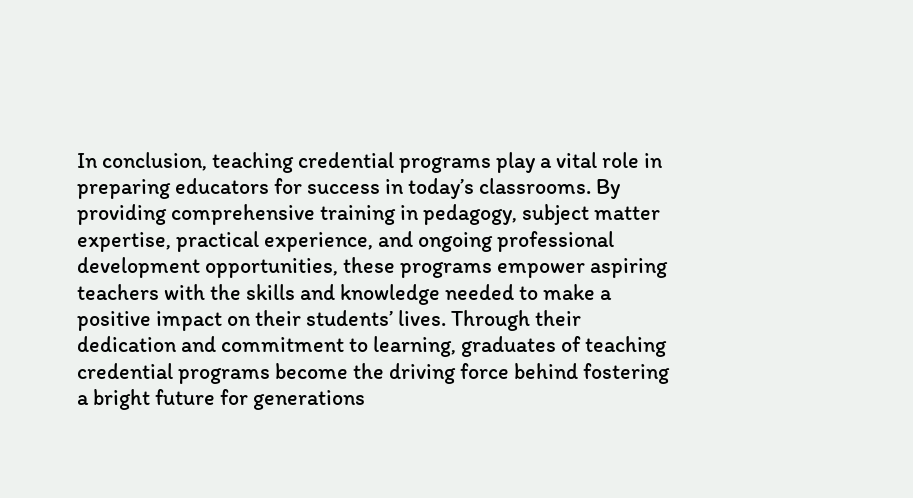In conclusion, teaching credential programs play a vital role in preparing educators for success in today’s classrooms. By providing comprehensive training in pedagogy, subject matter expertise, practical experience, and ongoing professional development opportunities, these programs empower aspiring teachers with the skills and knowledge needed to make a positive impact on their students’ lives. Through their dedication and commitment to learning, graduates of teaching credential programs become the driving force behind fostering a bright future for generations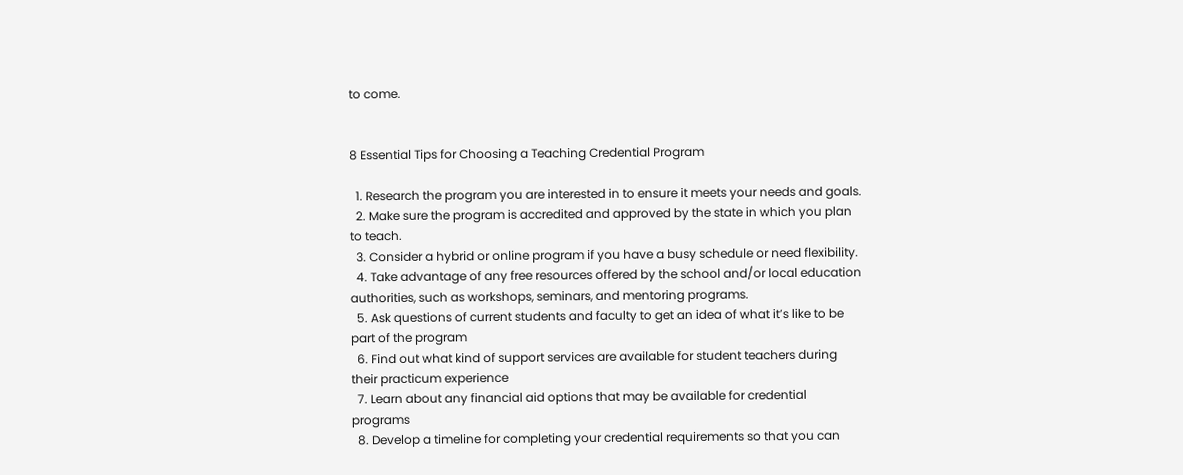to come.


8 Essential Tips for Choosing a Teaching Credential Program

  1. Research the program you are interested in to ensure it meets your needs and goals.
  2. Make sure the program is accredited and approved by the state in which you plan to teach.
  3. Consider a hybrid or online program if you have a busy schedule or need flexibility.
  4. Take advantage of any free resources offered by the school and/or local education authorities, such as workshops, seminars, and mentoring programs.
  5. Ask questions of current students and faculty to get an idea of what it’s like to be part of the program
  6. Find out what kind of support services are available for student teachers during their practicum experience
  7. Learn about any financial aid options that may be available for credential programs
  8. Develop a timeline for completing your credential requirements so that you can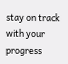stay on track with your progress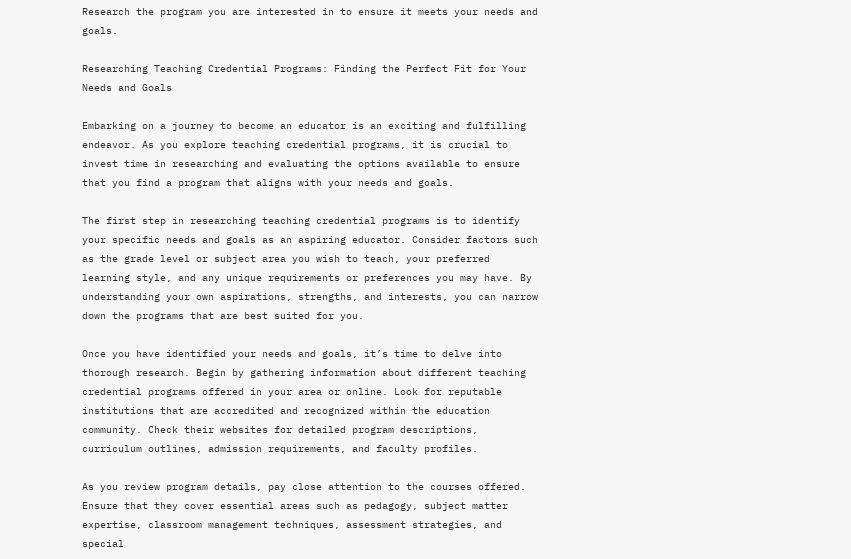Research the program you are interested in to ensure it meets your needs and goals.

Researching Teaching Credential Programs: Finding the Perfect Fit for Your Needs and Goals

Embarking on a journey to become an educator is an exciting and fulfilling endeavor. As you explore teaching credential programs, it is crucial to invest time in researching and evaluating the options available to ensure that you find a program that aligns with your needs and goals.

The first step in researching teaching credential programs is to identify your specific needs and goals as an aspiring educator. Consider factors such as the grade level or subject area you wish to teach, your preferred learning style, and any unique requirements or preferences you may have. By understanding your own aspirations, strengths, and interests, you can narrow down the programs that are best suited for you.

Once you have identified your needs and goals, it’s time to delve into thorough research. Begin by gathering information about different teaching credential programs offered in your area or online. Look for reputable institutions that are accredited and recognized within the education community. Check their websites for detailed program descriptions, curriculum outlines, admission requirements, and faculty profiles.

As you review program details, pay close attention to the courses offered. Ensure that they cover essential areas such as pedagogy, subject matter expertise, classroom management techniques, assessment strategies, and special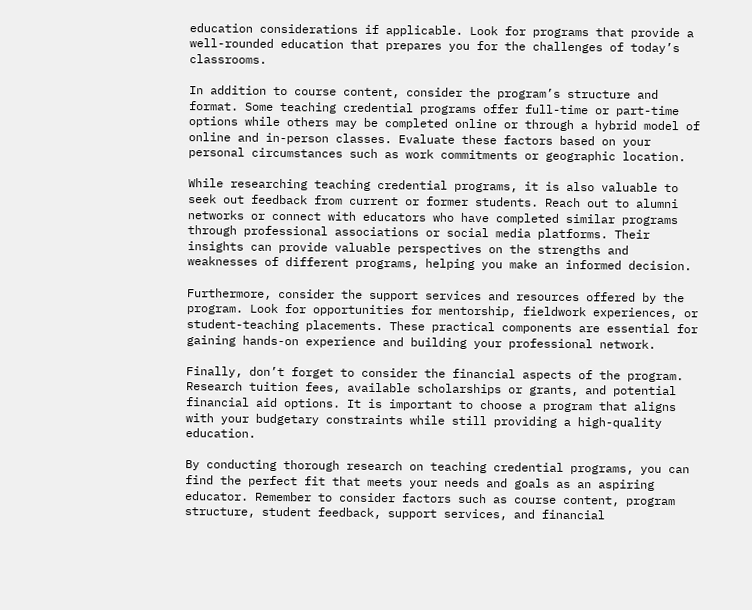education considerations if applicable. Look for programs that provide a well-rounded education that prepares you for the challenges of today’s classrooms.

In addition to course content, consider the program’s structure and format. Some teaching credential programs offer full-time or part-time options while others may be completed online or through a hybrid model of online and in-person classes. Evaluate these factors based on your personal circumstances such as work commitments or geographic location.

While researching teaching credential programs, it is also valuable to seek out feedback from current or former students. Reach out to alumni networks or connect with educators who have completed similar programs through professional associations or social media platforms. Their insights can provide valuable perspectives on the strengths and weaknesses of different programs, helping you make an informed decision.

Furthermore, consider the support services and resources offered by the program. Look for opportunities for mentorship, fieldwork experiences, or student-teaching placements. These practical components are essential for gaining hands-on experience and building your professional network.

Finally, don’t forget to consider the financial aspects of the program. Research tuition fees, available scholarships or grants, and potential financial aid options. It is important to choose a program that aligns with your budgetary constraints while still providing a high-quality education.

By conducting thorough research on teaching credential programs, you can find the perfect fit that meets your needs and goals as an aspiring educator. Remember to consider factors such as course content, program structure, student feedback, support services, and financial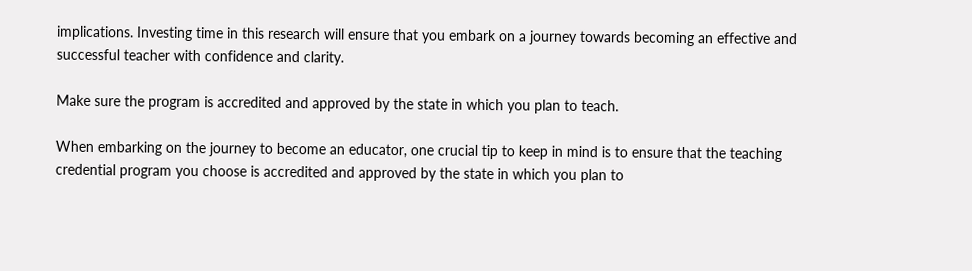implications. Investing time in this research will ensure that you embark on a journey towards becoming an effective and successful teacher with confidence and clarity.

Make sure the program is accredited and approved by the state in which you plan to teach.

When embarking on the journey to become an educator, one crucial tip to keep in mind is to ensure that the teaching credential program you choose is accredited and approved by the state in which you plan to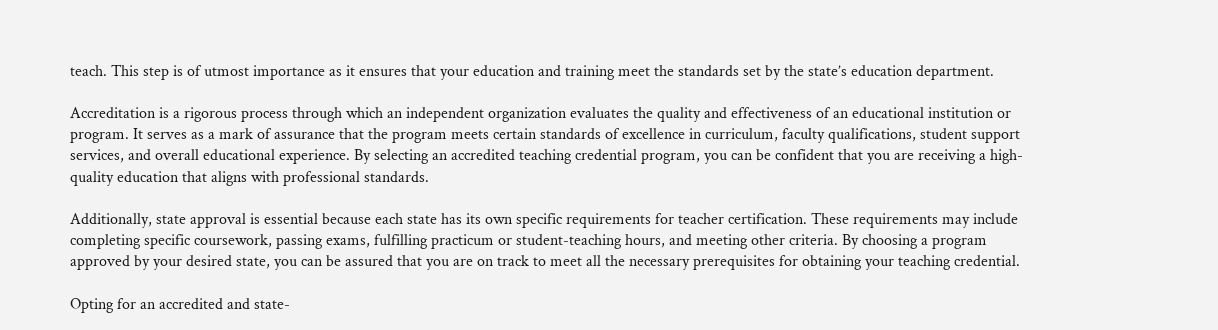teach. This step is of utmost importance as it ensures that your education and training meet the standards set by the state’s education department.

Accreditation is a rigorous process through which an independent organization evaluates the quality and effectiveness of an educational institution or program. It serves as a mark of assurance that the program meets certain standards of excellence in curriculum, faculty qualifications, student support services, and overall educational experience. By selecting an accredited teaching credential program, you can be confident that you are receiving a high-quality education that aligns with professional standards.

Additionally, state approval is essential because each state has its own specific requirements for teacher certification. These requirements may include completing specific coursework, passing exams, fulfilling practicum or student-teaching hours, and meeting other criteria. By choosing a program approved by your desired state, you can be assured that you are on track to meet all the necessary prerequisites for obtaining your teaching credential.

Opting for an accredited and state-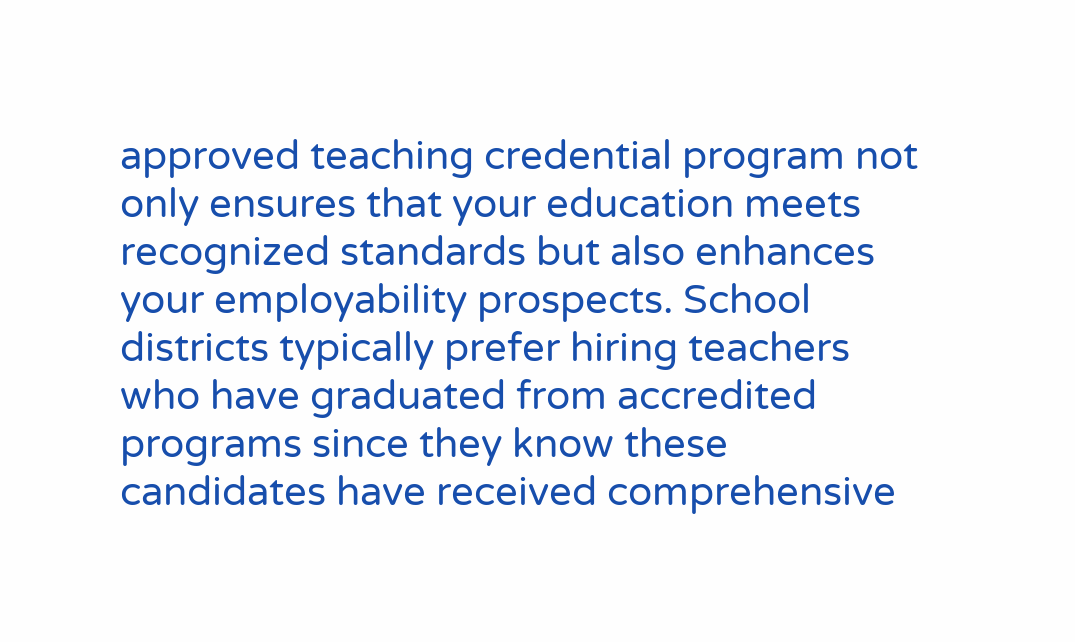approved teaching credential program not only ensures that your education meets recognized standards but also enhances your employability prospects. School districts typically prefer hiring teachers who have graduated from accredited programs since they know these candidates have received comprehensive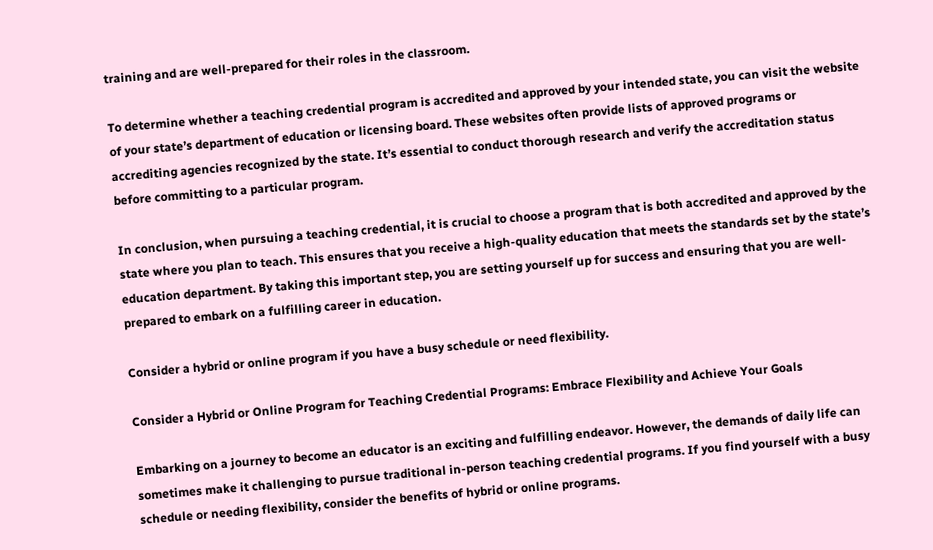training and are well-prepared for their roles in the classroom.

To determine whether a teaching credential program is accredited and approved by your intended state, you can visit the website of your state’s department of education or licensing board. These websites often provide lists of approved programs or accrediting agencies recognized by the state. It’s essential to conduct thorough research and verify the accreditation status before committing to a particular program.

In conclusion, when pursuing a teaching credential, it is crucial to choose a program that is both accredited and approved by the state where you plan to teach. This ensures that you receive a high-quality education that meets the standards set by the state’s education department. By taking this important step, you are setting yourself up for success and ensuring that you are well-prepared to embark on a fulfilling career in education.

Consider a hybrid or online program if you have a busy schedule or need flexibility.

Consider a Hybrid or Online Program for Teaching Credential Programs: Embrace Flexibility and Achieve Your Goals

Embarking on a journey to become an educator is an exciting and fulfilling endeavor. However, the demands of daily life can sometimes make it challenging to pursue traditional in-person teaching credential programs. If you find yourself with a busy schedule or needing flexibility, consider the benefits of hybrid or online programs.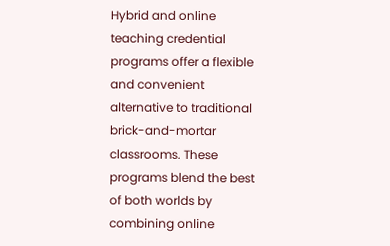Hybrid and online teaching credential programs offer a flexible and convenient alternative to traditional brick-and-mortar classrooms. These programs blend the best of both worlds by combining online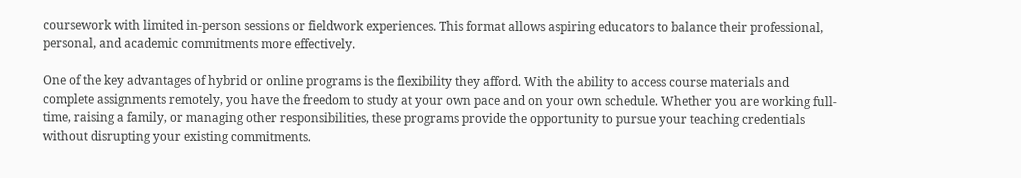coursework with limited in-person sessions or fieldwork experiences. This format allows aspiring educators to balance their professional, personal, and academic commitments more effectively.

One of the key advantages of hybrid or online programs is the flexibility they afford. With the ability to access course materials and complete assignments remotely, you have the freedom to study at your own pace and on your own schedule. Whether you are working full-time, raising a family, or managing other responsibilities, these programs provide the opportunity to pursue your teaching credentials without disrupting your existing commitments.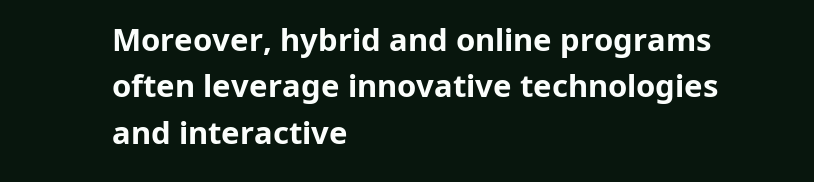Moreover, hybrid and online programs often leverage innovative technologies and interactive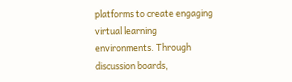platforms to create engaging virtual learning environments. Through discussion boards,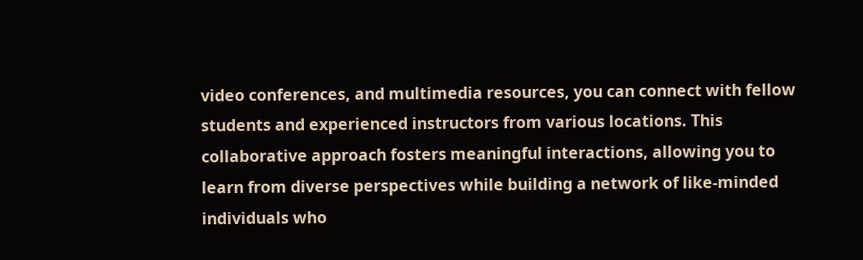video conferences, and multimedia resources, you can connect with fellow students and experienced instructors from various locations. This collaborative approach fosters meaningful interactions, allowing you to learn from diverse perspectives while building a network of like-minded individuals who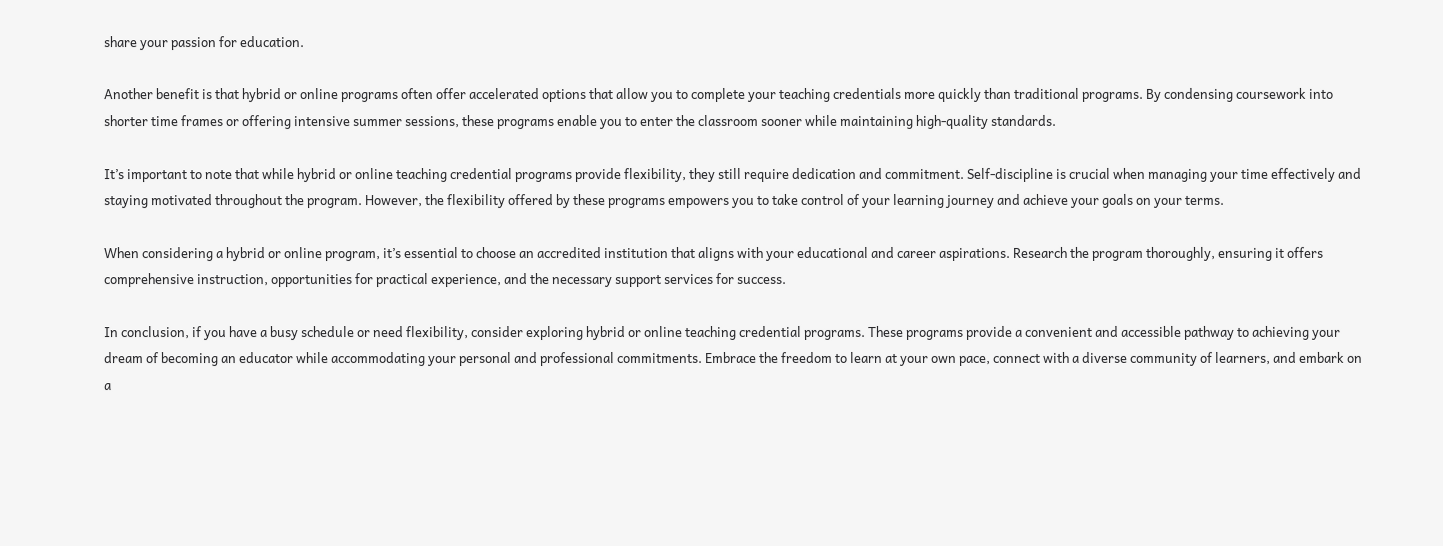share your passion for education.

Another benefit is that hybrid or online programs often offer accelerated options that allow you to complete your teaching credentials more quickly than traditional programs. By condensing coursework into shorter time frames or offering intensive summer sessions, these programs enable you to enter the classroom sooner while maintaining high-quality standards.

It’s important to note that while hybrid or online teaching credential programs provide flexibility, they still require dedication and commitment. Self-discipline is crucial when managing your time effectively and staying motivated throughout the program. However, the flexibility offered by these programs empowers you to take control of your learning journey and achieve your goals on your terms.

When considering a hybrid or online program, it’s essential to choose an accredited institution that aligns with your educational and career aspirations. Research the program thoroughly, ensuring it offers comprehensive instruction, opportunities for practical experience, and the necessary support services for success.

In conclusion, if you have a busy schedule or need flexibility, consider exploring hybrid or online teaching credential programs. These programs provide a convenient and accessible pathway to achieving your dream of becoming an educator while accommodating your personal and professional commitments. Embrace the freedom to learn at your own pace, connect with a diverse community of learners, and embark on a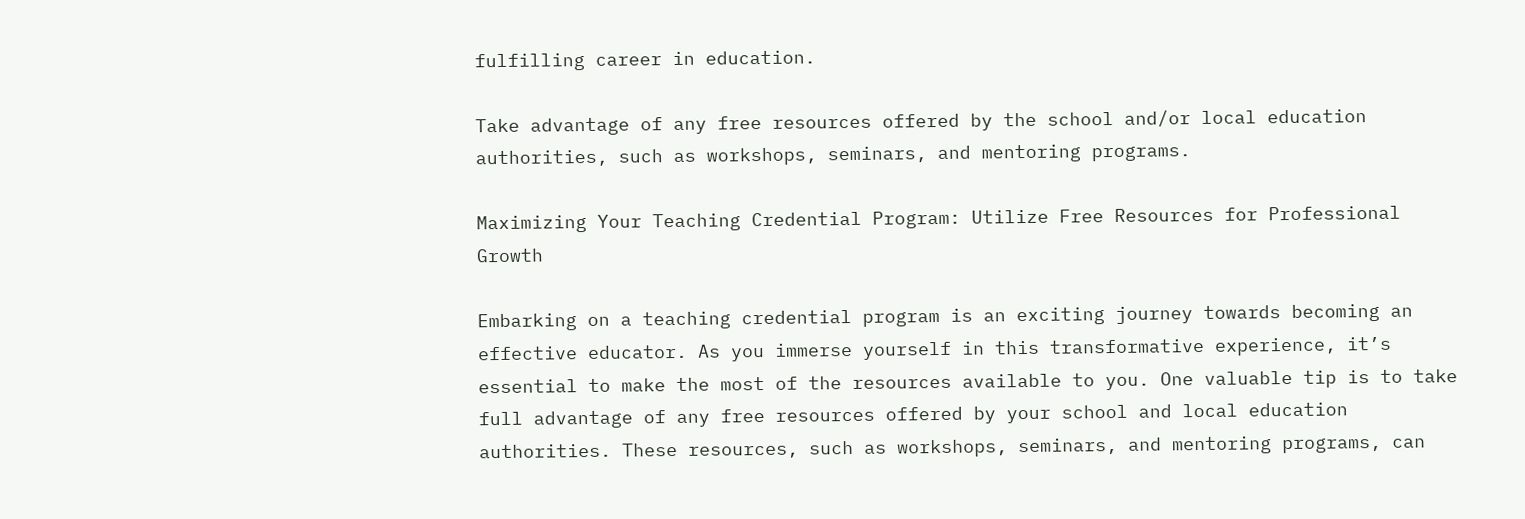fulfilling career in education.

Take advantage of any free resources offered by the school and/or local education authorities, such as workshops, seminars, and mentoring programs.

Maximizing Your Teaching Credential Program: Utilize Free Resources for Professional Growth

Embarking on a teaching credential program is an exciting journey towards becoming an effective educator. As you immerse yourself in this transformative experience, it’s essential to make the most of the resources available to you. One valuable tip is to take full advantage of any free resources offered by your school and local education authorities. These resources, such as workshops, seminars, and mentoring programs, can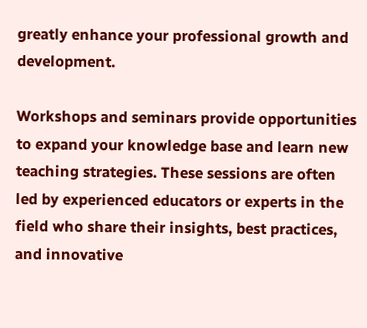greatly enhance your professional growth and development.

Workshops and seminars provide opportunities to expand your knowledge base and learn new teaching strategies. These sessions are often led by experienced educators or experts in the field who share their insights, best practices, and innovative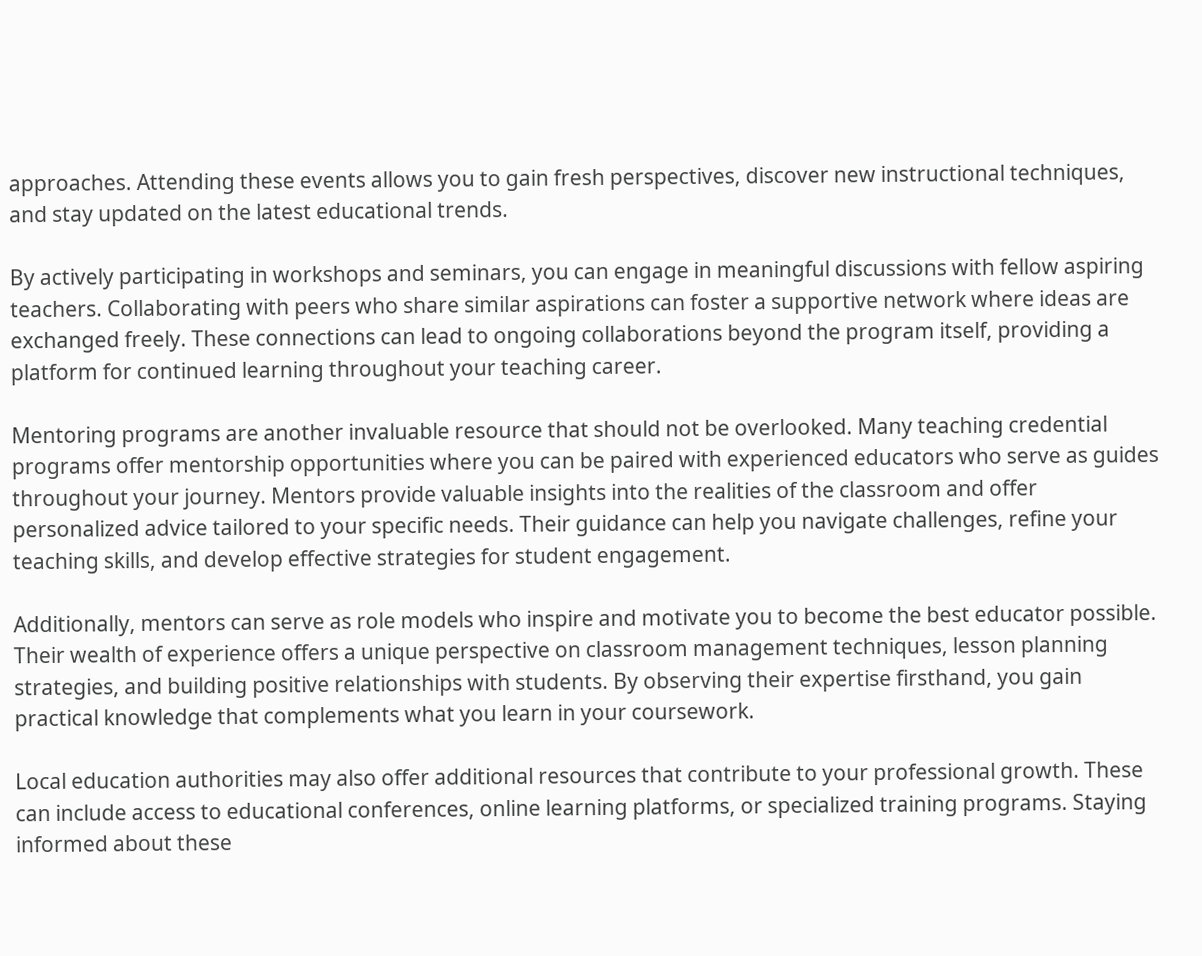approaches. Attending these events allows you to gain fresh perspectives, discover new instructional techniques, and stay updated on the latest educational trends.

By actively participating in workshops and seminars, you can engage in meaningful discussions with fellow aspiring teachers. Collaborating with peers who share similar aspirations can foster a supportive network where ideas are exchanged freely. These connections can lead to ongoing collaborations beyond the program itself, providing a platform for continued learning throughout your teaching career.

Mentoring programs are another invaluable resource that should not be overlooked. Many teaching credential programs offer mentorship opportunities where you can be paired with experienced educators who serve as guides throughout your journey. Mentors provide valuable insights into the realities of the classroom and offer personalized advice tailored to your specific needs. Their guidance can help you navigate challenges, refine your teaching skills, and develop effective strategies for student engagement.

Additionally, mentors can serve as role models who inspire and motivate you to become the best educator possible. Their wealth of experience offers a unique perspective on classroom management techniques, lesson planning strategies, and building positive relationships with students. By observing their expertise firsthand, you gain practical knowledge that complements what you learn in your coursework.

Local education authorities may also offer additional resources that contribute to your professional growth. These can include access to educational conferences, online learning platforms, or specialized training programs. Staying informed about these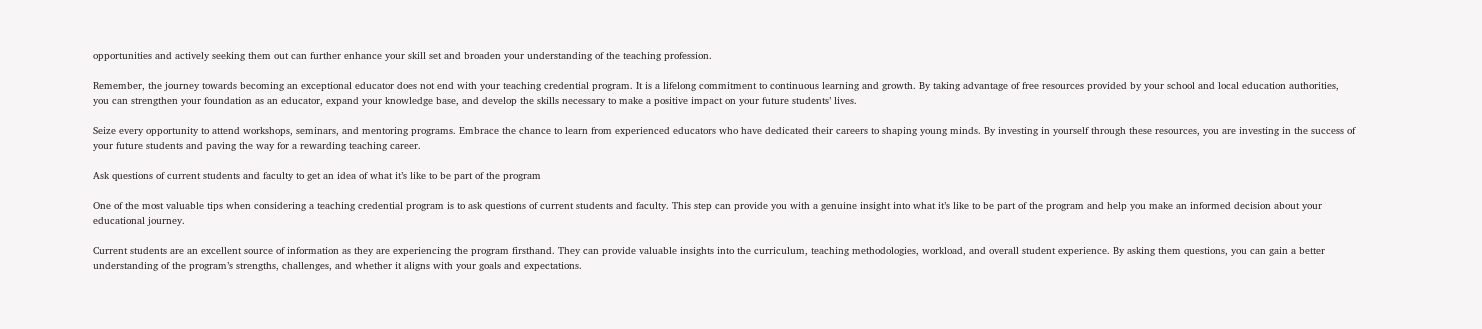opportunities and actively seeking them out can further enhance your skill set and broaden your understanding of the teaching profession.

Remember, the journey towards becoming an exceptional educator does not end with your teaching credential program. It is a lifelong commitment to continuous learning and growth. By taking advantage of free resources provided by your school and local education authorities, you can strengthen your foundation as an educator, expand your knowledge base, and develop the skills necessary to make a positive impact on your future students’ lives.

Seize every opportunity to attend workshops, seminars, and mentoring programs. Embrace the chance to learn from experienced educators who have dedicated their careers to shaping young minds. By investing in yourself through these resources, you are investing in the success of your future students and paving the way for a rewarding teaching career.

Ask questions of current students and faculty to get an idea of what it’s like to be part of the program

One of the most valuable tips when considering a teaching credential program is to ask questions of current students and faculty. This step can provide you with a genuine insight into what it’s like to be part of the program and help you make an informed decision about your educational journey.

Current students are an excellent source of information as they are experiencing the program firsthand. They can provide valuable insights into the curriculum, teaching methodologies, workload, and overall student experience. By asking them questions, you can gain a better understanding of the program’s strengths, challenges, and whether it aligns with your goals and expectations.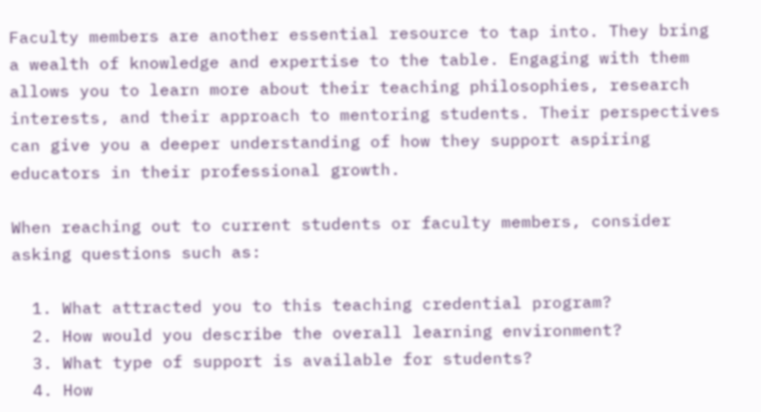Faculty members are another essential resource to tap into. They bring a wealth of knowledge and expertise to the table. Engaging with them allows you to learn more about their teaching philosophies, research interests, and their approach to mentoring students. Their perspectives can give you a deeper understanding of how they support aspiring educators in their professional growth.

When reaching out to current students or faculty members, consider asking questions such as:

  1. What attracted you to this teaching credential program?
  2. How would you describe the overall learning environment?
  3. What type of support is available for students?
  4. How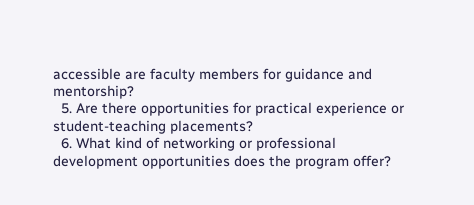accessible are faculty members for guidance and mentorship?
  5. Are there opportunities for practical experience or student-teaching placements?
  6. What kind of networking or professional development opportunities does the program offer?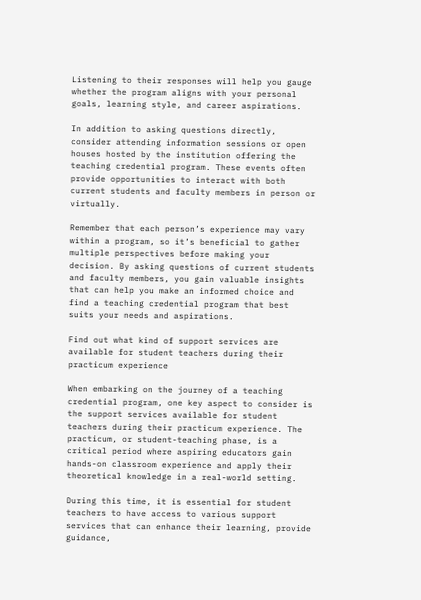Listening to their responses will help you gauge whether the program aligns with your personal goals, learning style, and career aspirations.

In addition to asking questions directly, consider attending information sessions or open houses hosted by the institution offering the teaching credential program. These events often provide opportunities to interact with both current students and faculty members in person or virtually.

Remember that each person’s experience may vary within a program, so it’s beneficial to gather multiple perspectives before making your decision. By asking questions of current students and faculty members, you gain valuable insights that can help you make an informed choice and find a teaching credential program that best suits your needs and aspirations.

Find out what kind of support services are available for student teachers during their practicum experience

When embarking on the journey of a teaching credential program, one key aspect to consider is the support services available for student teachers during their practicum experience. The practicum, or student-teaching phase, is a critical period where aspiring educators gain hands-on classroom experience and apply their theoretical knowledge in a real-world setting.

During this time, it is essential for student teachers to have access to various support services that can enhance their learning, provide guidance,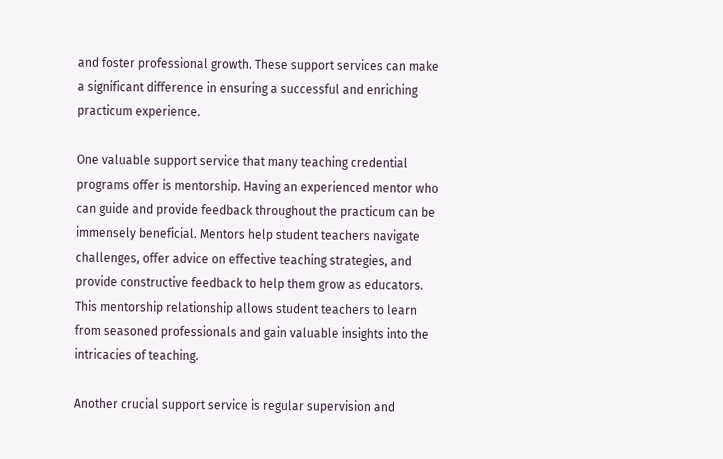and foster professional growth. These support services can make a significant difference in ensuring a successful and enriching practicum experience.

One valuable support service that many teaching credential programs offer is mentorship. Having an experienced mentor who can guide and provide feedback throughout the practicum can be immensely beneficial. Mentors help student teachers navigate challenges, offer advice on effective teaching strategies, and provide constructive feedback to help them grow as educators. This mentorship relationship allows student teachers to learn from seasoned professionals and gain valuable insights into the intricacies of teaching.

Another crucial support service is regular supervision and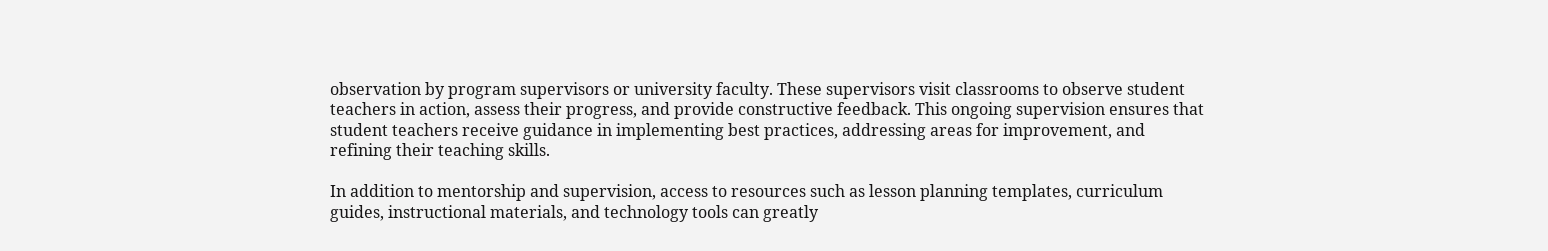observation by program supervisors or university faculty. These supervisors visit classrooms to observe student teachers in action, assess their progress, and provide constructive feedback. This ongoing supervision ensures that student teachers receive guidance in implementing best practices, addressing areas for improvement, and refining their teaching skills.

In addition to mentorship and supervision, access to resources such as lesson planning templates, curriculum guides, instructional materials, and technology tools can greatly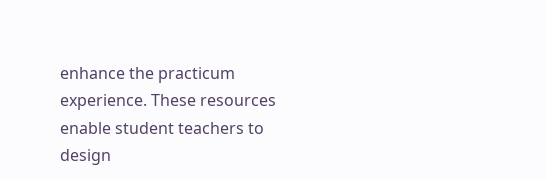enhance the practicum experience. These resources enable student teachers to design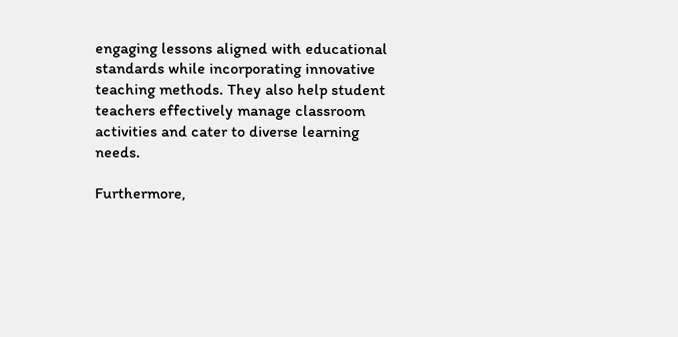engaging lessons aligned with educational standards while incorporating innovative teaching methods. They also help student teachers effectively manage classroom activities and cater to diverse learning needs.

Furthermore,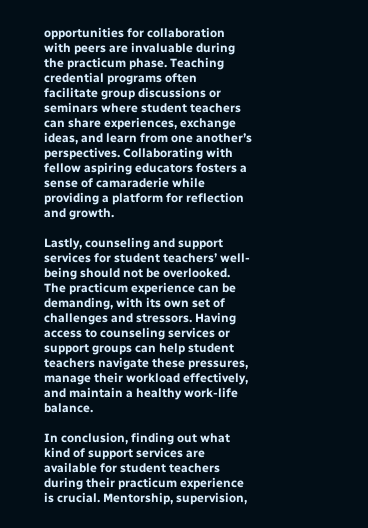opportunities for collaboration with peers are invaluable during the practicum phase. Teaching credential programs often facilitate group discussions or seminars where student teachers can share experiences, exchange ideas, and learn from one another’s perspectives. Collaborating with fellow aspiring educators fosters a sense of camaraderie while providing a platform for reflection and growth.

Lastly, counseling and support services for student teachers’ well-being should not be overlooked. The practicum experience can be demanding, with its own set of challenges and stressors. Having access to counseling services or support groups can help student teachers navigate these pressures, manage their workload effectively, and maintain a healthy work-life balance.

In conclusion, finding out what kind of support services are available for student teachers during their practicum experience is crucial. Mentorship, supervision,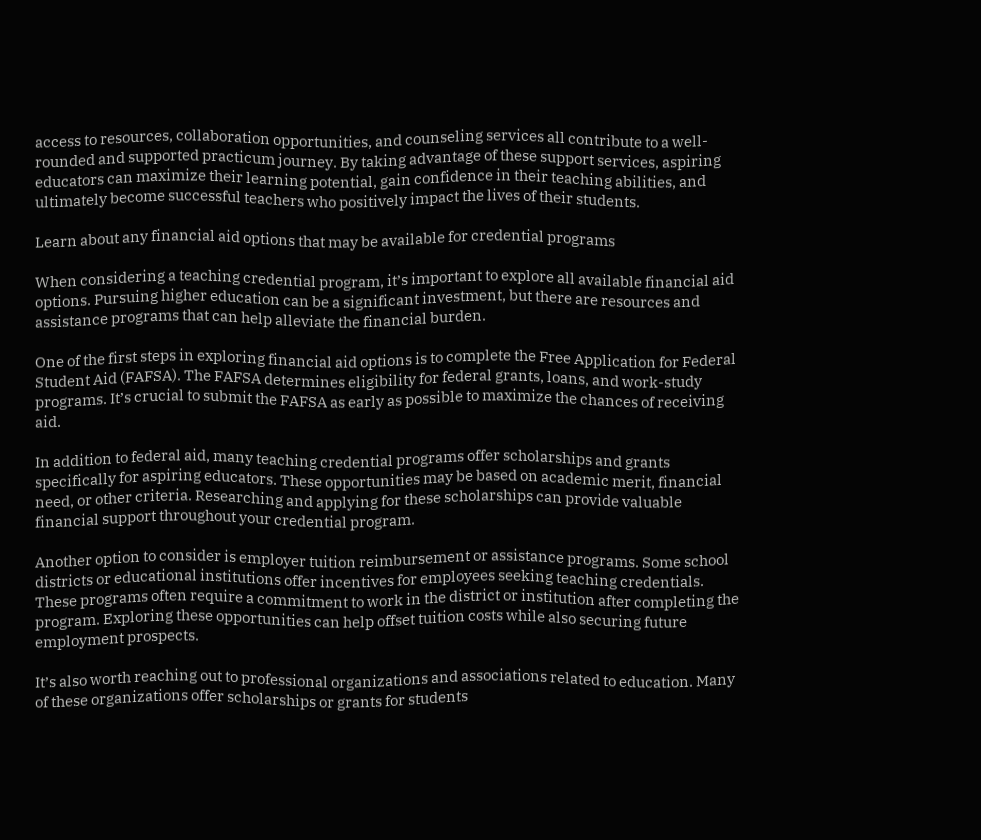access to resources, collaboration opportunities, and counseling services all contribute to a well-rounded and supported practicum journey. By taking advantage of these support services, aspiring educators can maximize their learning potential, gain confidence in their teaching abilities, and ultimately become successful teachers who positively impact the lives of their students.

Learn about any financial aid options that may be available for credential programs

When considering a teaching credential program, it’s important to explore all available financial aid options. Pursuing higher education can be a significant investment, but there are resources and assistance programs that can help alleviate the financial burden.

One of the first steps in exploring financial aid options is to complete the Free Application for Federal Student Aid (FAFSA). The FAFSA determines eligibility for federal grants, loans, and work-study programs. It’s crucial to submit the FAFSA as early as possible to maximize the chances of receiving aid.

In addition to federal aid, many teaching credential programs offer scholarships and grants specifically for aspiring educators. These opportunities may be based on academic merit, financial need, or other criteria. Researching and applying for these scholarships can provide valuable financial support throughout your credential program.

Another option to consider is employer tuition reimbursement or assistance programs. Some school districts or educational institutions offer incentives for employees seeking teaching credentials. These programs often require a commitment to work in the district or institution after completing the program. Exploring these opportunities can help offset tuition costs while also securing future employment prospects.

It’s also worth reaching out to professional organizations and associations related to education. Many of these organizations offer scholarships or grants for students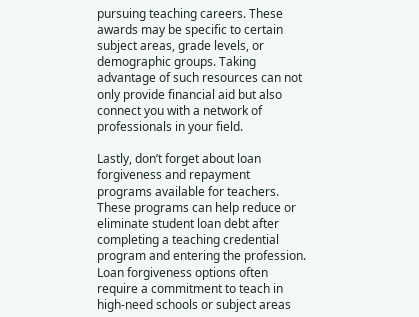pursuing teaching careers. These awards may be specific to certain subject areas, grade levels, or demographic groups. Taking advantage of such resources can not only provide financial aid but also connect you with a network of professionals in your field.

Lastly, don’t forget about loan forgiveness and repayment programs available for teachers. These programs can help reduce or eliminate student loan debt after completing a teaching credential program and entering the profession. Loan forgiveness options often require a commitment to teach in high-need schools or subject areas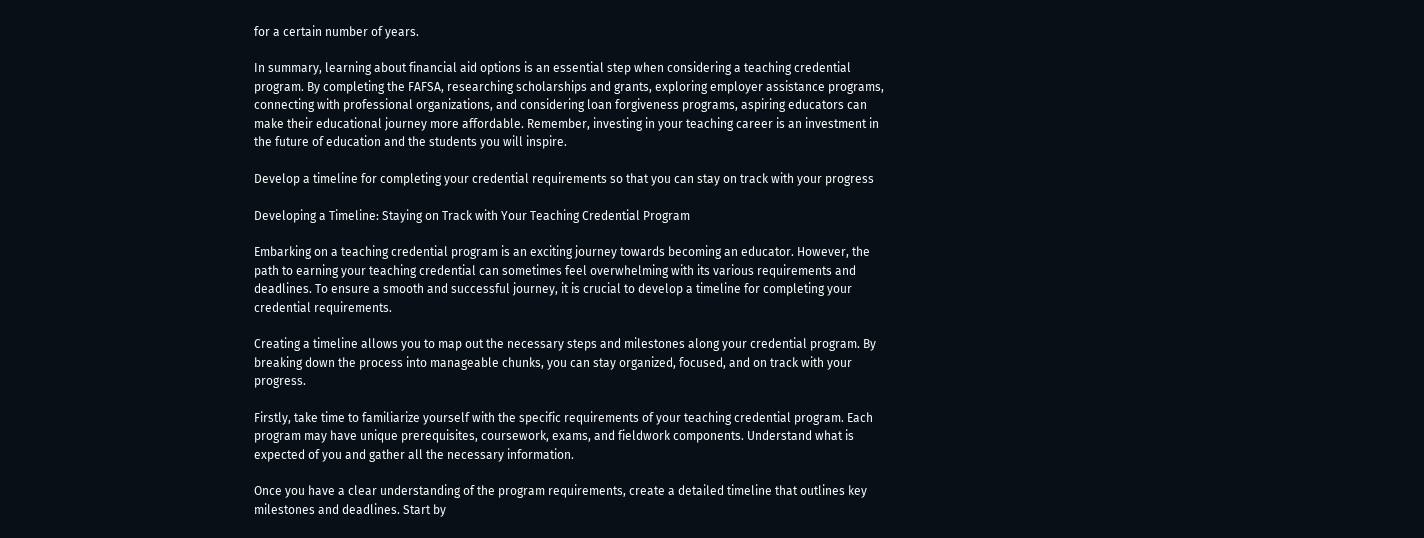for a certain number of years.

In summary, learning about financial aid options is an essential step when considering a teaching credential program. By completing the FAFSA, researching scholarships and grants, exploring employer assistance programs, connecting with professional organizations, and considering loan forgiveness programs, aspiring educators can make their educational journey more affordable. Remember, investing in your teaching career is an investment in the future of education and the students you will inspire.

Develop a timeline for completing your credential requirements so that you can stay on track with your progress

Developing a Timeline: Staying on Track with Your Teaching Credential Program

Embarking on a teaching credential program is an exciting journey towards becoming an educator. However, the path to earning your teaching credential can sometimes feel overwhelming with its various requirements and deadlines. To ensure a smooth and successful journey, it is crucial to develop a timeline for completing your credential requirements.

Creating a timeline allows you to map out the necessary steps and milestones along your credential program. By breaking down the process into manageable chunks, you can stay organized, focused, and on track with your progress.

Firstly, take time to familiarize yourself with the specific requirements of your teaching credential program. Each program may have unique prerequisites, coursework, exams, and fieldwork components. Understand what is expected of you and gather all the necessary information.

Once you have a clear understanding of the program requirements, create a detailed timeline that outlines key milestones and deadlines. Start by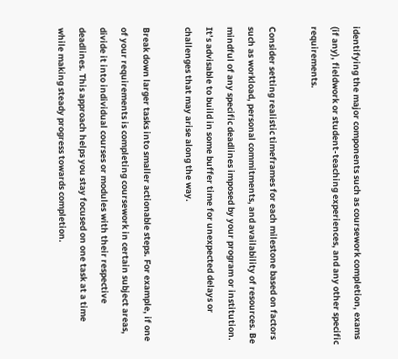identifying the major components such as coursework completion, exams (if any), fieldwork or student-teaching experiences, and any other specific requirements.

Consider setting realistic timeframes for each milestone based on factors such as workload, personal commitments, and availability of resources. Be mindful of any specific deadlines imposed by your program or institution. It’s advisable to build in some buffer time for unexpected delays or challenges that may arise along the way.

Break down larger tasks into smaller actionable steps. For example, if one of your requirements is completing coursework in certain subject areas, divide it into individual courses or modules with their respective deadlines. This approach helps you stay focused on one task at a time while making steady progress towards completion.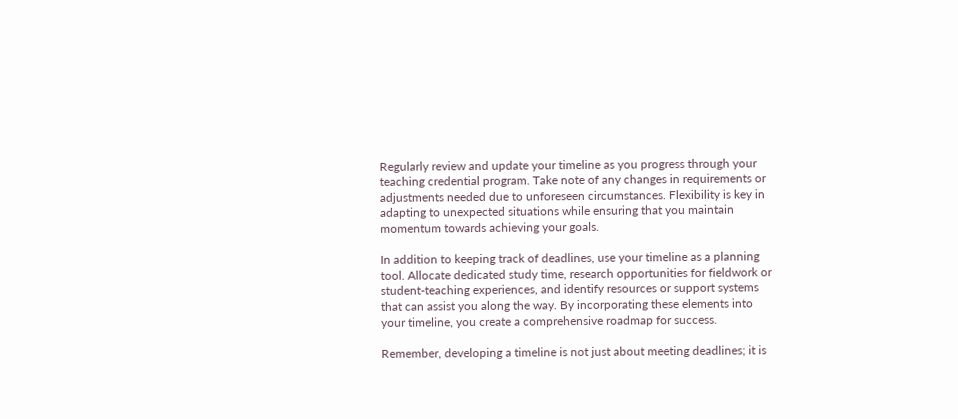Regularly review and update your timeline as you progress through your teaching credential program. Take note of any changes in requirements or adjustments needed due to unforeseen circumstances. Flexibility is key in adapting to unexpected situations while ensuring that you maintain momentum towards achieving your goals.

In addition to keeping track of deadlines, use your timeline as a planning tool. Allocate dedicated study time, research opportunities for fieldwork or student-teaching experiences, and identify resources or support systems that can assist you along the way. By incorporating these elements into your timeline, you create a comprehensive roadmap for success.

Remember, developing a timeline is not just about meeting deadlines; it is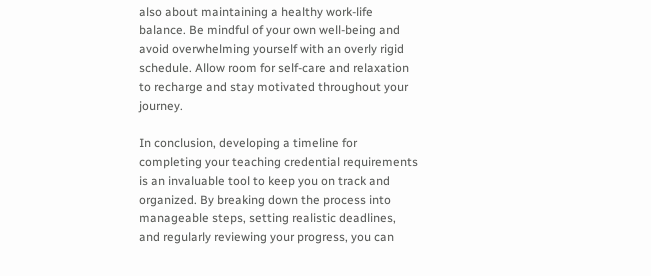also about maintaining a healthy work-life balance. Be mindful of your own well-being and avoid overwhelming yourself with an overly rigid schedule. Allow room for self-care and relaxation to recharge and stay motivated throughout your journey.

In conclusion, developing a timeline for completing your teaching credential requirements is an invaluable tool to keep you on track and organized. By breaking down the process into manageable steps, setting realistic deadlines, and regularly reviewing your progress, you can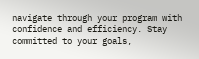navigate through your program with confidence and efficiency. Stay committed to your goals,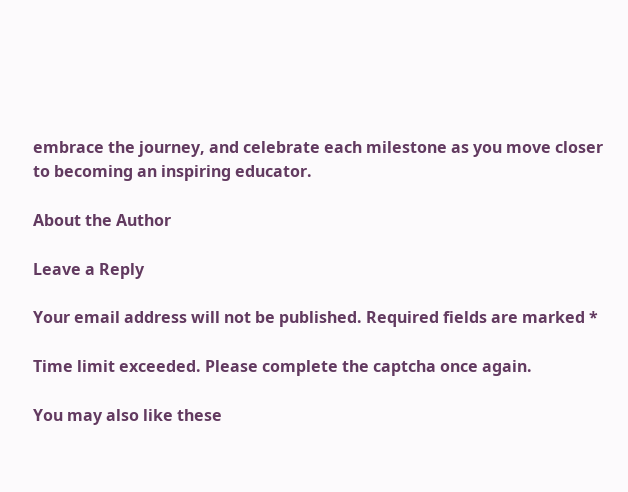embrace the journey, and celebrate each milestone as you move closer to becoming an inspiring educator.

About the Author

Leave a Reply

Your email address will not be published. Required fields are marked *

Time limit exceeded. Please complete the captcha once again.

You may also like these